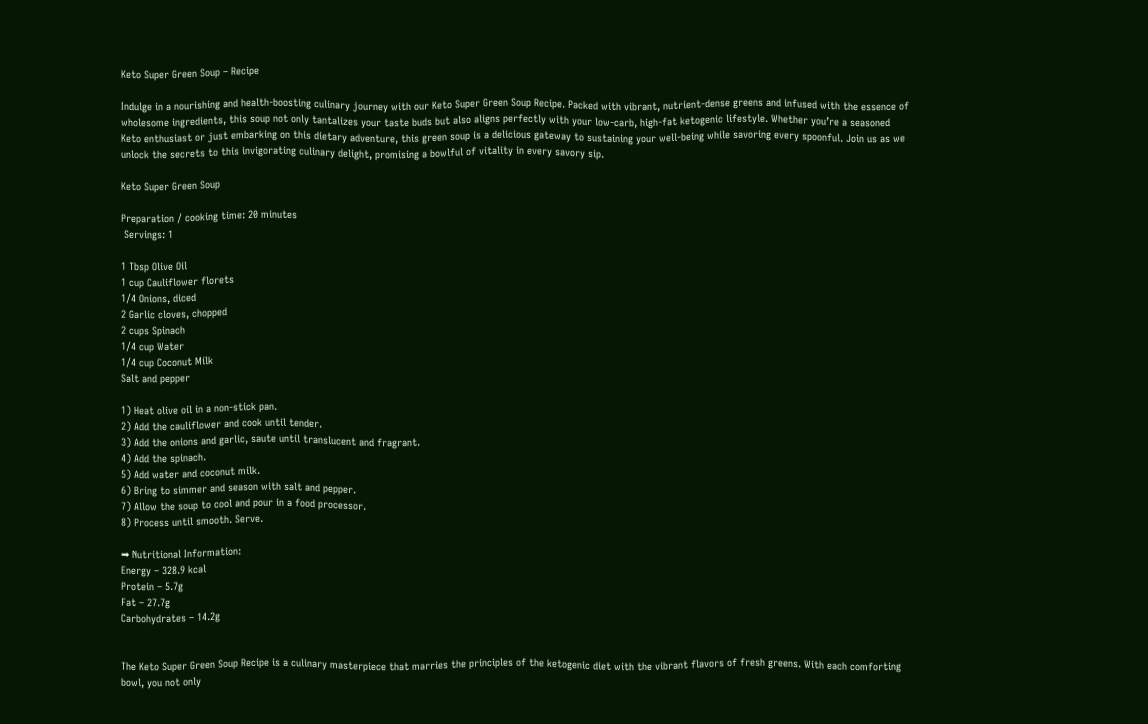Keto Super Green Soup – Recipe

Indulge in a nourishing and health-boosting culinary journey with our Keto Super Green Soup Recipe. Packed with vibrant, nutrient-dense greens and infused with the essence of wholesome ingredients, this soup not only tantalizes your taste buds but also aligns perfectly with your low-carb, high-fat ketogenic lifestyle. Whether you’re a seasoned Keto enthusiast or just embarking on this dietary adventure, this green soup is a delicious gateway to sustaining your well-being while savoring every spoonful. Join us as we unlock the secrets to this invigorating culinary delight, promising a bowlful of vitality in every savory sip.

Keto Super Green Soup

Preparation / cooking time: 20 minutes
 Servings: 1

1 Tbsp Olive Oil
1 cup Cauliflower florets
1/4 Onions, diced
2 Garlic cloves, chopped
2 cups Spinach
1/4 cup Water
1/4 cup Coconut Milk
Salt and pepper

1) Heat olive oil in a non-stick pan.
2) Add the cauliflower and cook until tender.
3) Add the onions and garlic, saute until translucent and fragrant.
4) Add the spinach.
5) Add water and coconut milk.
6) Bring to simmer and season with salt and pepper.
7) Allow the soup to cool and pour in a food processor.
8) Process until smooth. Serve.

➡ Nutritional Information:
Energy – 328.9 kcal
Protein – 5.7g
Fat – 27.7g
Carbohydrates – 14.2g


The Keto Super Green Soup Recipe is a culinary masterpiece that marries the principles of the ketogenic diet with the vibrant flavors of fresh greens. With each comforting bowl, you not only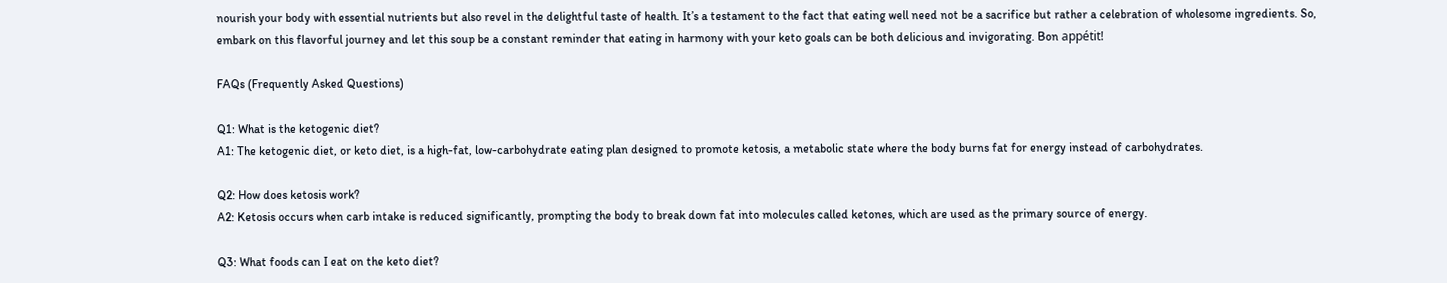nourish your body with essential nutrients but also revel in the delightful taste of health. It’s a testament to the fact that eating well need not be a sacrifice but rather a celebration of wholesome ingredients. So, embark on this flavorful journey and let this soup be a constant reminder that eating in harmony with your keto goals can be both delicious and invigorating. Bon appétit!

FAQs (Frequently Asked Questions)

Q1: What is the ketogenic diet?
A1: The ketogenic diet, or keto diet, is a high-fat, low-carbohydrate eating plan designed to promote ketosis, a metabolic state where the body burns fat for energy instead of carbohydrates.

Q2: How does ketosis work?
A2: Ketosis occurs when carb intake is reduced significantly, prompting the body to break down fat into molecules called ketones, which are used as the primary source of energy.

Q3: What foods can I eat on the keto diet?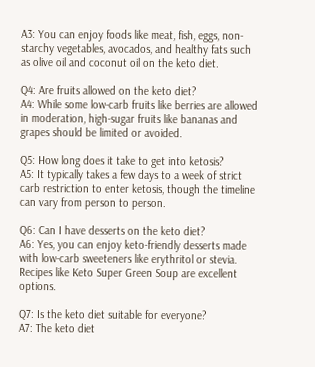A3: You can enjoy foods like meat, fish, eggs, non-starchy vegetables, avocados, and healthy fats such as olive oil and coconut oil on the keto diet.

Q4: Are fruits allowed on the keto diet?
A4: While some low-carb fruits like berries are allowed in moderation, high-sugar fruits like bananas and grapes should be limited or avoided.

Q5: How long does it take to get into ketosis?
A5: It typically takes a few days to a week of strict carb restriction to enter ketosis, though the timeline can vary from person to person.

Q6: Can I have desserts on the keto diet?
A6: Yes, you can enjoy keto-friendly desserts made with low-carb sweeteners like erythritol or stevia. Recipes like Keto Super Green Soup are excellent options.

Q7: Is the keto diet suitable for everyone?
A7: The keto diet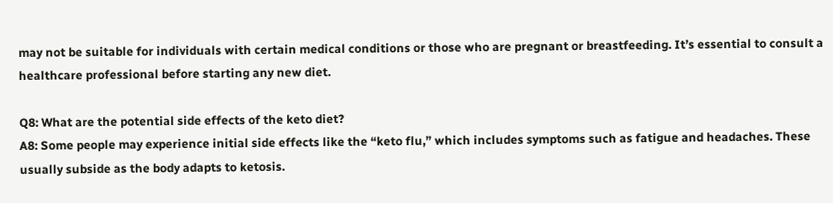may not be suitable for individuals with certain medical conditions or those who are pregnant or breastfeeding. It’s essential to consult a healthcare professional before starting any new diet.

Q8: What are the potential side effects of the keto diet?
A8: Some people may experience initial side effects like the “keto flu,” which includes symptoms such as fatigue and headaches. These usually subside as the body adapts to ketosis.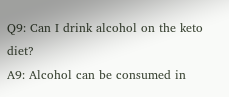Q9: Can I drink alcohol on the keto diet?
A9: Alcohol can be consumed in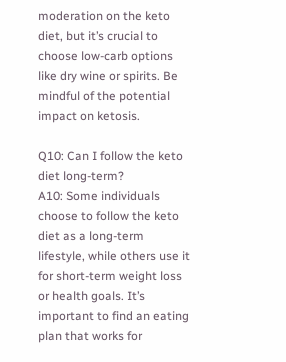moderation on the keto diet, but it’s crucial to choose low-carb options like dry wine or spirits. Be mindful of the potential impact on ketosis.

Q10: Can I follow the keto diet long-term?
A10: Some individuals choose to follow the keto diet as a long-term lifestyle, while others use it for short-term weight loss or health goals. It’s important to find an eating plan that works for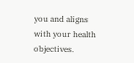you and aligns with your health objectives.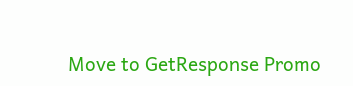Move to GetResponse Promo